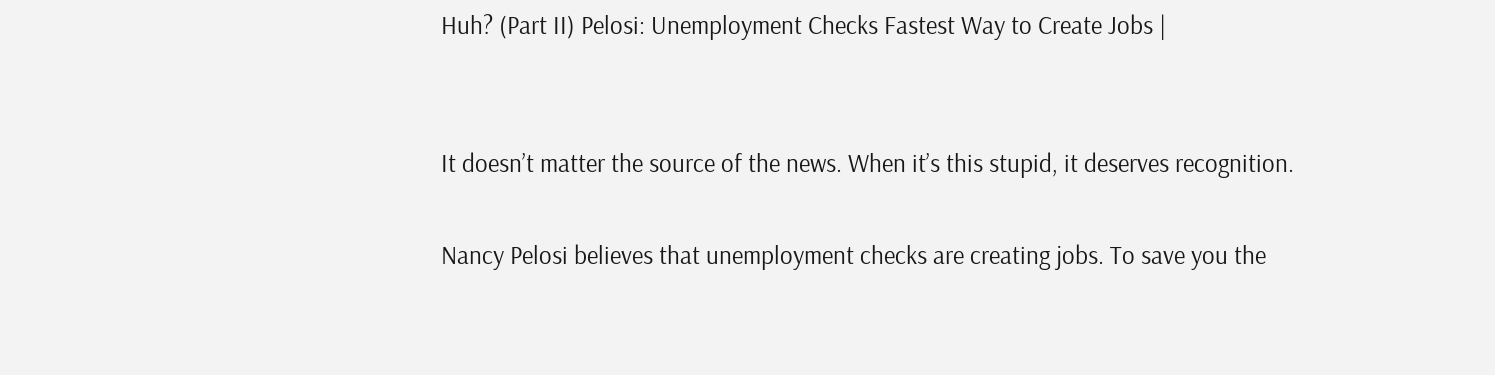Huh? (Part II) Pelosi: Unemployment Checks Fastest Way to Create Jobs |


It doesn’t matter the source of the news. When it’s this stupid, it deserves recognition.

Nancy Pelosi believes that unemployment checks are creating jobs. To save you the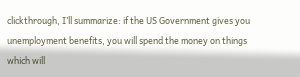clickthrough, I’ll summarize: if the US Government gives you unemployment benefits, you will spend the money on things which will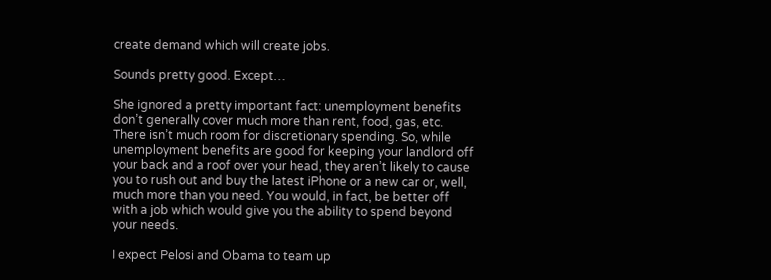create demand which will create jobs.

Sounds pretty good. Except…

She ignored a pretty important fact: unemployment benefits don’t generally cover much more than rent, food, gas, etc. There isn’t much room for discretionary spending. So, while unemployment benefits are good for keeping your landlord off your back and a roof over your head, they aren’t likely to cause you to rush out and buy the latest iPhone or a new car or, well, much more than you need. You would, in fact, be better off with a job which would give you the ability to spend beyond your needs.

I expect Pelosi and Obama to team up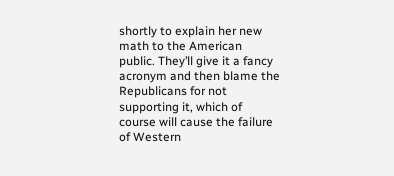shortly to explain her new math to the American public. They’ll give it a fancy acronym and then blame the Republicans for not supporting it, which of course will cause the failure of Western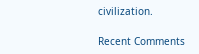civilization.

Recent Comments